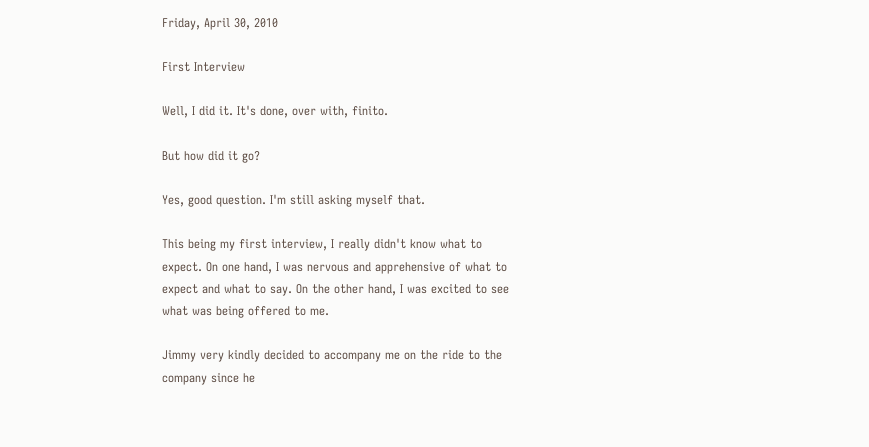Friday, April 30, 2010

First Interview

Well, I did it. It's done, over with, finito.

But how did it go?

Yes, good question. I'm still asking myself that.

This being my first interview, I really didn't know what to expect. On one hand, I was nervous and apprehensive of what to expect and what to say. On the other hand, I was excited to see what was being offered to me.

Jimmy very kindly decided to accompany me on the ride to the company since he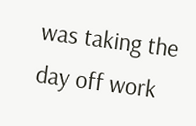was taking the day off work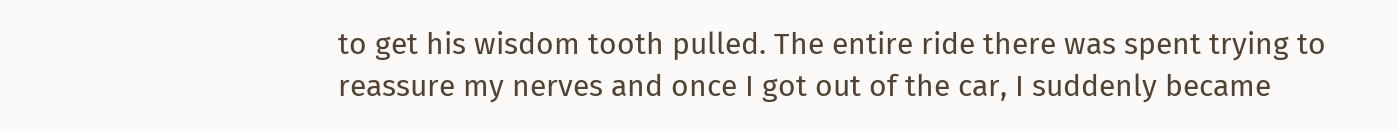to get his wisdom tooth pulled. The entire ride there was spent trying to reassure my nerves and once I got out of the car, I suddenly became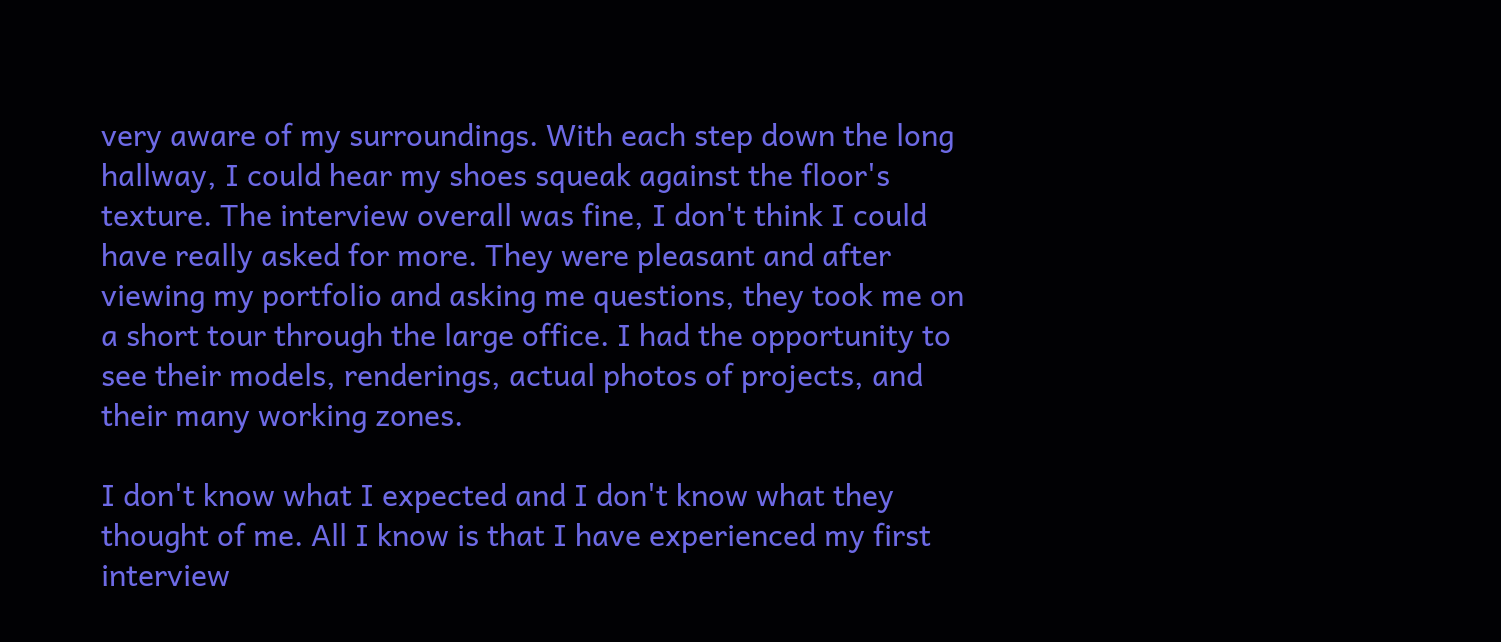very aware of my surroundings. With each step down the long hallway, I could hear my shoes squeak against the floor's texture. The interview overall was fine, I don't think I could have really asked for more. They were pleasant and after viewing my portfolio and asking me questions, they took me on a short tour through the large office. I had the opportunity to see their models, renderings, actual photos of projects, and their many working zones.

I don't know what I expected and I don't know what they thought of me. All I know is that I have experienced my first interview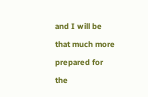and I will be that much more prepared for the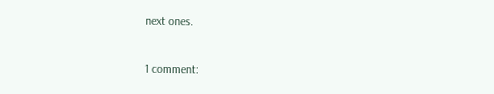next ones.

1 comment: